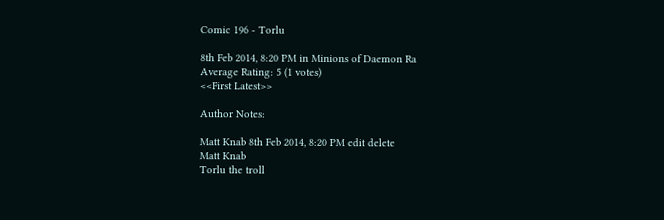Comic 196 - Torlu

8th Feb 2014, 8:20 PM in Minions of Daemon Ra
Average Rating: 5 (1 votes)
<<First Latest>>

Author Notes:

Matt Knab 8th Feb 2014, 8:20 PM edit delete
Matt Knab
Torlu the troll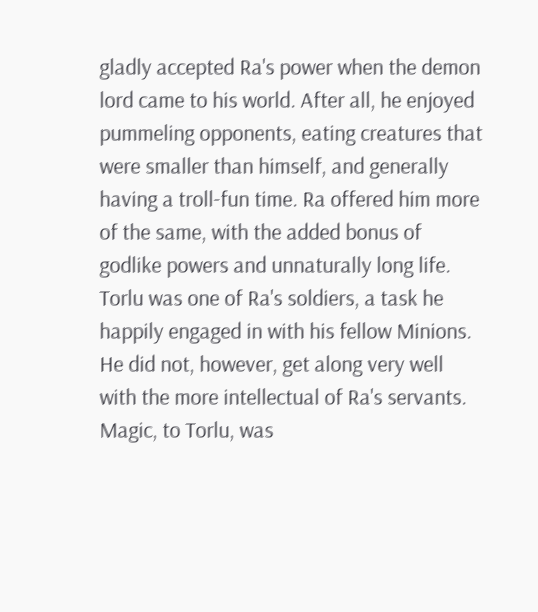gladly accepted Ra's power when the demon lord came to his world. After all, he enjoyed pummeling opponents, eating creatures that were smaller than himself, and generally having a troll-fun time. Ra offered him more of the same, with the added bonus of godlike powers and unnaturally long life.
Torlu was one of Ra's soldiers, a task he happily engaged in with his fellow Minions. He did not, however, get along very well with the more intellectual of Ra's servants. Magic, to Torlu, was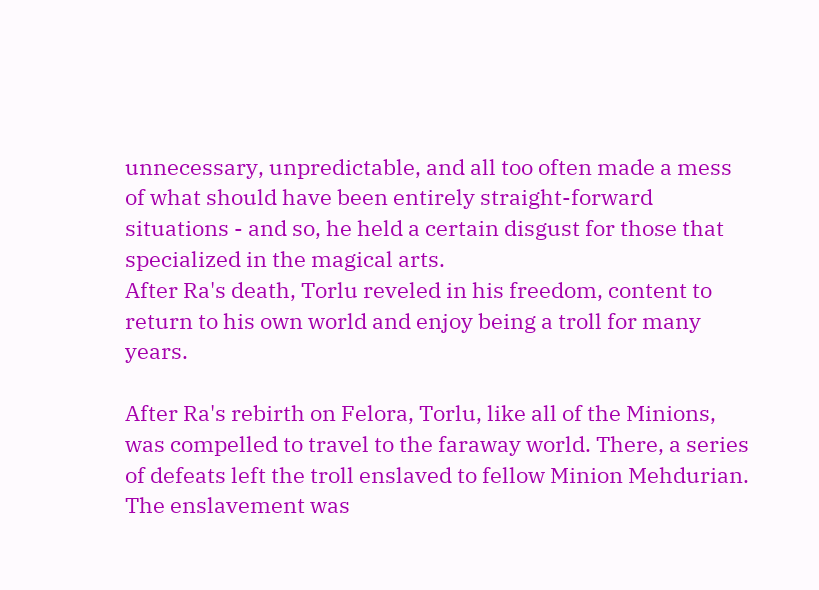unnecessary, unpredictable, and all too often made a mess of what should have been entirely straight-forward situations - and so, he held a certain disgust for those that specialized in the magical arts.
After Ra's death, Torlu reveled in his freedom, content to return to his own world and enjoy being a troll for many years.

After Ra's rebirth on Felora, Torlu, like all of the Minions, was compelled to travel to the faraway world. There, a series of defeats left the troll enslaved to fellow Minion Mehdurian. The enslavement was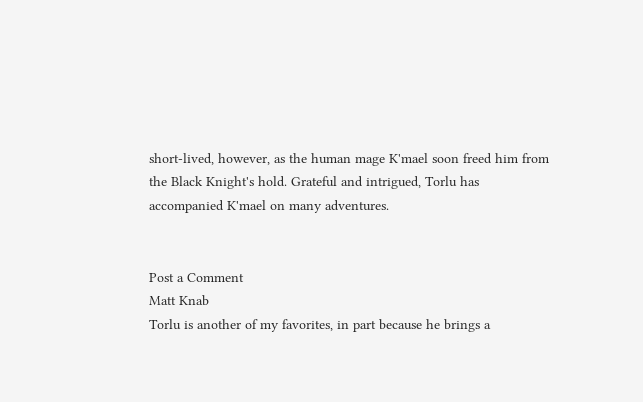short-lived, however, as the human mage K'mael soon freed him from the Black Knight's hold. Grateful and intrigued, Torlu has accompanied K'mael on many adventures.


Post a Comment
Matt Knab
Torlu is another of my favorites, in part because he brings a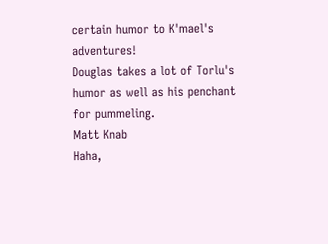certain humor to K'mael's adventures!
Douglas takes a lot of Torlu's humor as well as his penchant for pummeling.
Matt Knab
Haha,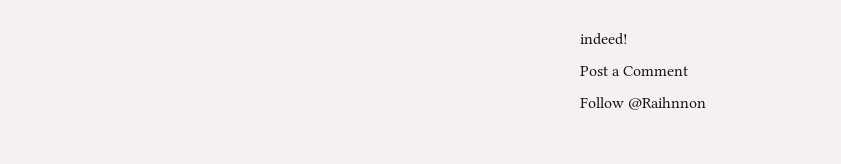indeed!
Post a Comment
Follow @Raihnnon